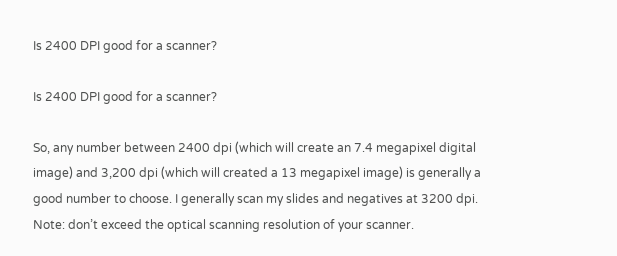Is 2400 DPI good for a scanner?

Is 2400 DPI good for a scanner?

So, any number between 2400 dpi (which will create an 7.4 megapixel digital image) and 3,200 dpi (which will created a 13 megapixel image) is generally a good number to choose. I generally scan my slides and negatives at 3200 dpi. Note: don’t exceed the optical scanning resolution of your scanner.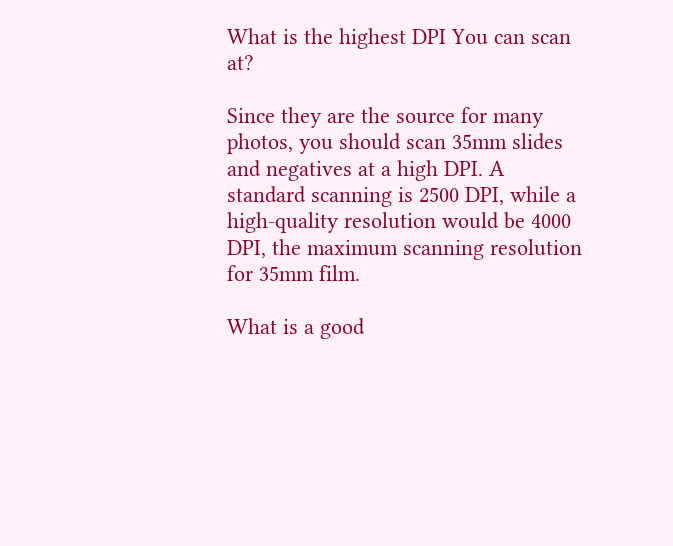What is the highest DPI You can scan at?

Since they are the source for many photos, you should scan 35mm slides and negatives at a high DPI. A standard scanning is 2500 DPI, while a high-quality resolution would be 4000 DPI, the maximum scanning resolution for 35mm film.

What is a good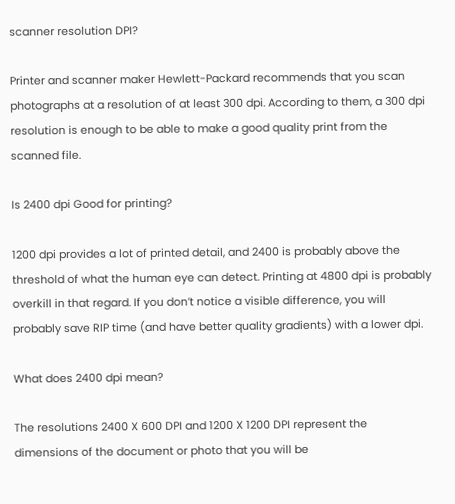scanner resolution DPI?

Printer and scanner maker Hewlett-Packard recommends that you scan photographs at a resolution of at least 300 dpi. According to them, a 300 dpi resolution is enough to be able to make a good quality print from the scanned file.

Is 2400 dpi Good for printing?

1200 dpi provides a lot of printed detail, and 2400 is probably above the threshold of what the human eye can detect. Printing at 4800 dpi is probably overkill in that regard. If you don’t notice a visible difference, you will probably save RIP time (and have better quality gradients) with a lower dpi.

What does 2400 dpi mean?

The resolutions 2400 X 600 DPI and 1200 X 1200 DPI represent the dimensions of the document or photo that you will be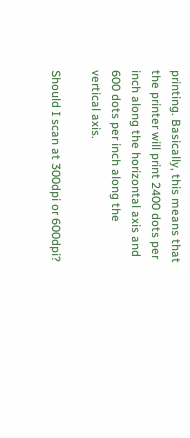printing. Basically, this means that the printer will print 2400 dots per inch along the horizontal axis and 600 dots per inch along the vertical axis.

Should I scan at 300dpi or 600dpi?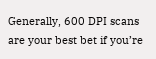Generally, 600 DPI scans are your best bet if you’re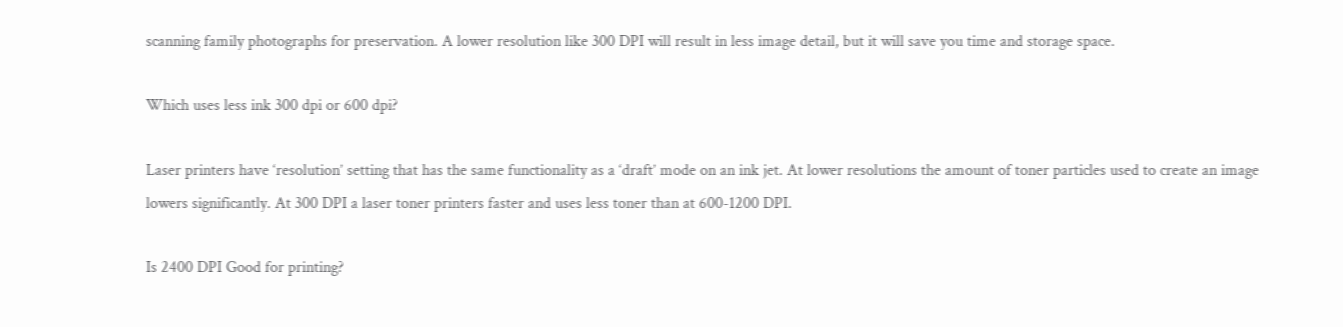scanning family photographs for preservation. A lower resolution like 300 DPI will result in less image detail, but it will save you time and storage space.

Which uses less ink 300 dpi or 600 dpi?

Laser printers have ‘resolution’ setting that has the same functionality as a ‘draft’ mode on an ink jet. At lower resolutions the amount of toner particles used to create an image lowers significantly. At 300 DPI a laser toner printers faster and uses less toner than at 600-1200 DPI.

Is 2400 DPI Good for printing?